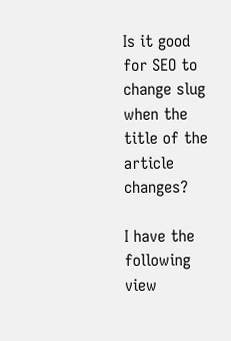Is it good for SEO to change slug when the title of the article changes?

I have the following view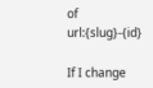of url:{slug}-{id}

If I change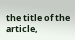the title of the article,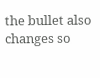the bullet also changes so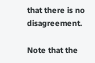that there is no disagreement.

Note that the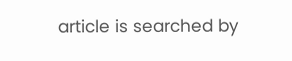article is searched by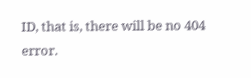ID, that is, there will be no 404 error.